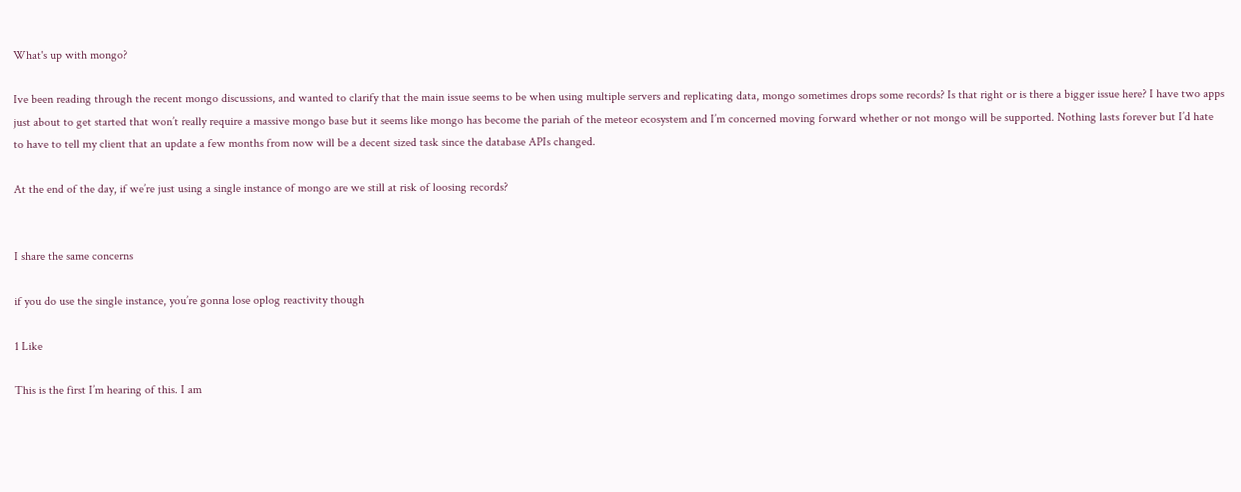What's up with mongo?

Ive been reading through the recent mongo discussions, and wanted to clarify that the main issue seems to be when using multiple servers and replicating data, mongo sometimes drops some records? Is that right or is there a bigger issue here? I have two apps just about to get started that won’t really require a massive mongo base but it seems like mongo has become the pariah of the meteor ecosystem and I’m concerned moving forward whether or not mongo will be supported. Nothing lasts forever but I’d hate to have to tell my client that an update a few months from now will be a decent sized task since the database APIs changed.

At the end of the day, if we’re just using a single instance of mongo are we still at risk of loosing records?


I share the same concerns

if you do use the single instance, you’re gonna lose oplog reactivity though

1 Like

This is the first I’m hearing of this. I am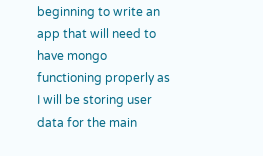beginning to write an app that will need to have mongo functioning properly as I will be storing user data for the main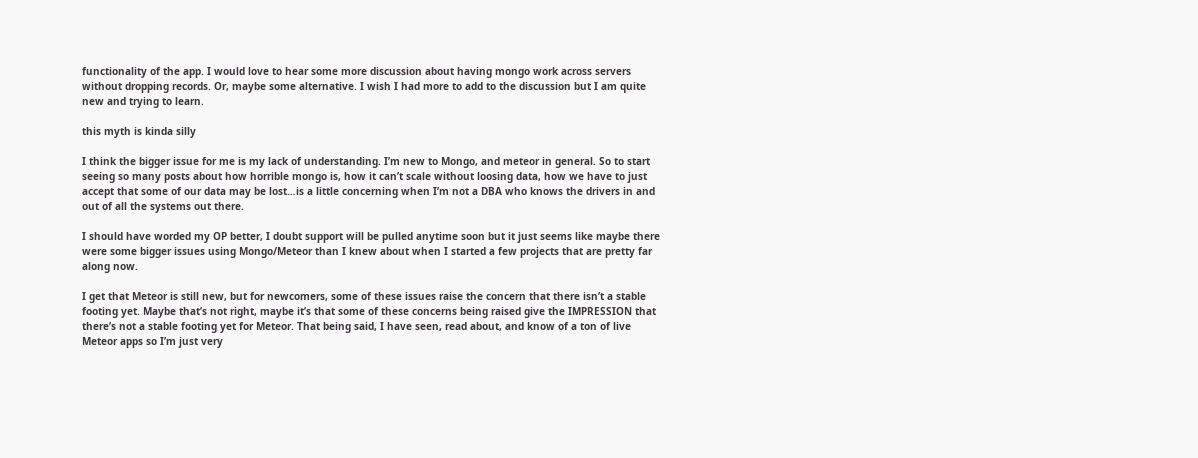functionality of the app. I would love to hear some more discussion about having mongo work across servers without dropping records. Or, maybe some alternative. I wish I had more to add to the discussion but I am quite new and trying to learn.

this myth is kinda silly

I think the bigger issue for me is my lack of understanding. I’m new to Mongo, and meteor in general. So to start seeing so many posts about how horrible mongo is, how it can’t scale without loosing data, how we have to just accept that some of our data may be lost…is a little concerning when I’m not a DBA who knows the drivers in and out of all the systems out there.

I should have worded my OP better, I doubt support will be pulled anytime soon but it just seems like maybe there were some bigger issues using Mongo/Meteor than I knew about when I started a few projects that are pretty far along now.

I get that Meteor is still new, but for newcomers, some of these issues raise the concern that there isn’t a stable footing yet. Maybe that’s not right, maybe it’s that some of these concerns being raised give the IMPRESSION that there’s not a stable footing yet for Meteor. That being said, I have seen, read about, and know of a ton of live Meteor apps so I’m just very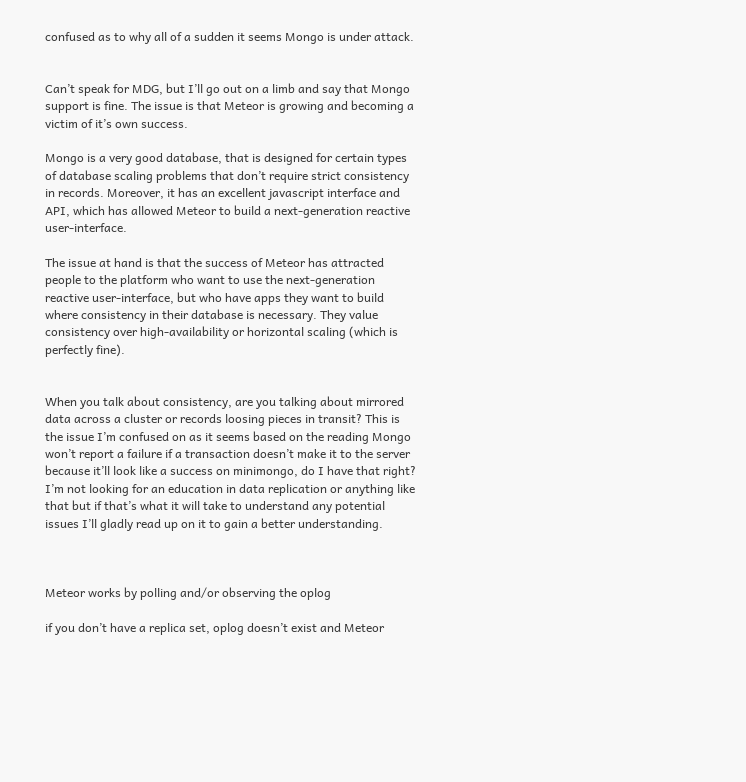confused as to why all of a sudden it seems Mongo is under attack.


Can’t speak for MDG, but I’ll go out on a limb and say that Mongo support is fine. The issue is that Meteor is growing and becoming a victim of it’s own success.

Mongo is a very good database, that is designed for certain types of database scaling problems that don’t require strict consistency in records. Moreover, it has an excellent javascript interface and API, which has allowed Meteor to build a next-generation reactive user-interface.

The issue at hand is that the success of Meteor has attracted people to the platform who want to use the next-generation reactive user-interface, but who have apps they want to build where consistency in their database is necessary. They value consistency over high-availability or horizontal scaling (which is perfectly fine).


When you talk about consistency, are you talking about mirrored data across a cluster or records loosing pieces in transit? This is the issue I’m confused on as it seems based on the reading Mongo won’t report a failure if a transaction doesn’t make it to the server because it’ll look like a success on minimongo, do I have that right? I’m not looking for an education in data replication or anything like that but if that’s what it will take to understand any potential issues I’ll gladly read up on it to gain a better understanding.



Meteor works by polling and/or observing the oplog

if you don’t have a replica set, oplog doesn’t exist and Meteor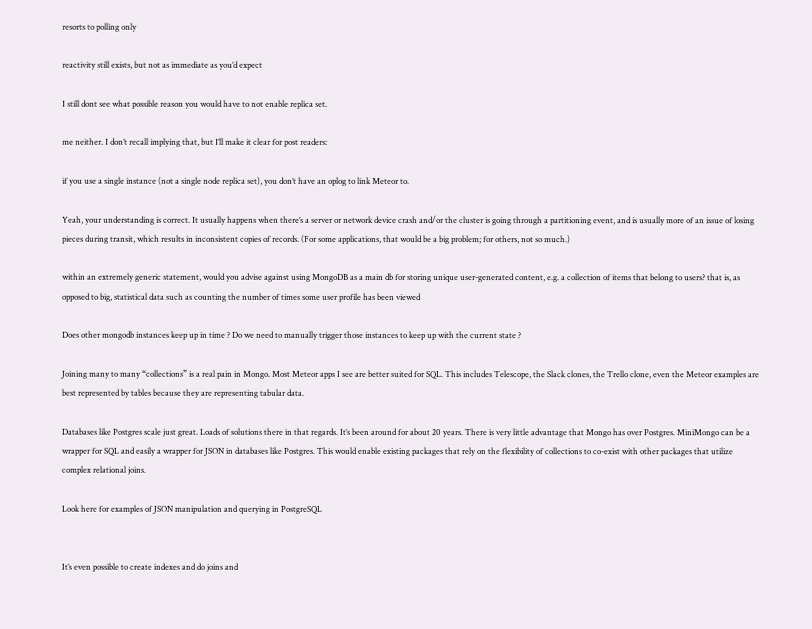resorts to polling only

reactivity still exists, but not as immediate as you’d expect

I still dont see what possible reason you would have to not enable replica set.

me neither. I don’t recall implying that, but I’ll make it clear for post readers:

if you use a single instance (not a single node replica set), you don’t have an oplog to link Meteor to.

Yeah, your understanding is correct. It usually happens when there’s a server or network device crash and/or the cluster is going through a partitioning event, and is usually more of an issue of losing pieces during transit, which results in inconsistent copies of records. (For some applications, that would be a big problem; for others, not so much.)

within an extremely generic statement, would you advise against using MongoDB as a main db for storing unique user-generated content, e.g. a collection of items that belong to users? that is, as opposed to big, statistical data such as counting the number of times some user profile has been viewed

Does other mongodb instances keep up in time ? Do we need to manually trigger those instances to keep up with the current state ?

Joining many to many “collections” is a real pain in Mongo. Most Meteor apps I see are better suited for SQL. This includes Telescope, the Slack clones, the Trello clone, even the Meteor examples are best represented by tables because they are representing tabular data.

Databases like Postgres scale just great. Loads of solutions there in that regards. It’s been around for about 20 years. There is very little advantage that Mongo has over Postgres. MiniMongo can be a wrapper for SQL and easily a wrapper for JSON in databases like Postgres. This would enable existing packages that rely on the flexibility of collections to co-exist with other packages that utilize complex relational joins.

Look here for examples of JSON manipulation and querying in PostgreSQL


It’s even possible to create indexes and do joins and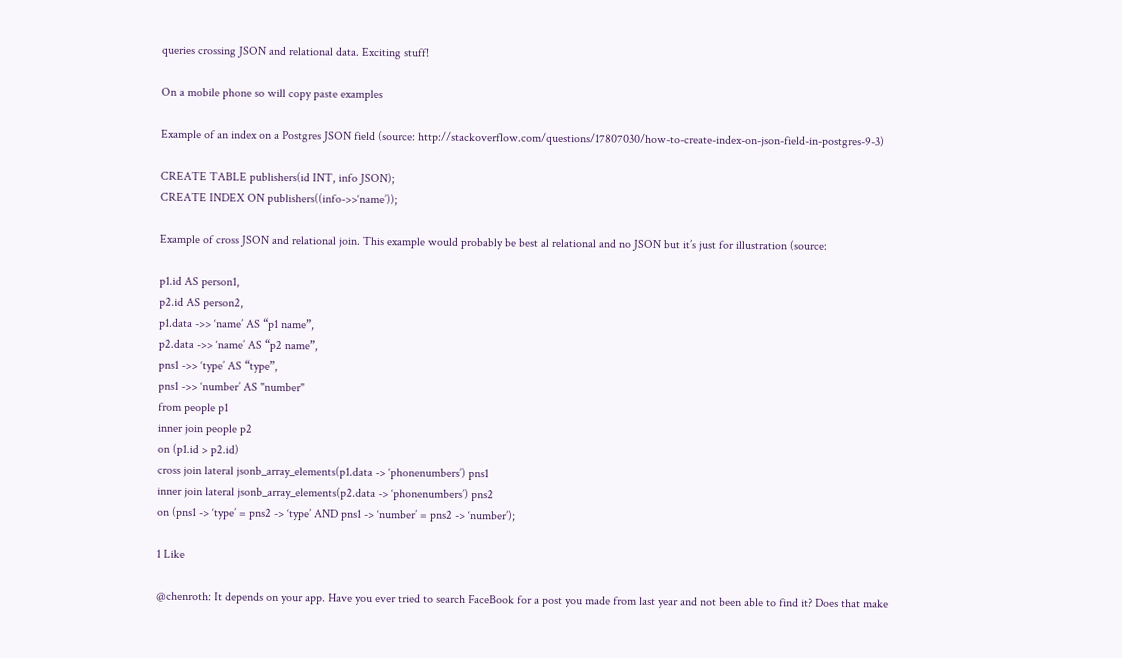queries crossing JSON and relational data. Exciting stuff!

On a mobile phone so will copy paste examples

Example of an index on a Postgres JSON field (source: http://stackoverflow.com/questions/17807030/how-to-create-index-on-json-field-in-postgres-9-3)

CREATE TABLE publishers(id INT, info JSON);
CREATE INDEX ON publishers((info->>‘name’));

Example of cross JSON and relational join. This example would probably be best al relational and no JSON but it’s just for illustration (source:

p1.id AS person1,
p2.id AS person2,
p1.data ->> ‘name’ AS “p1 name”,
p2.data ->> ‘name’ AS “p2 name”,
pns1 ->> ‘type’ AS “type”,
pns1 ->> ‘number’ AS "number"
from people p1
inner join people p2
on (p1.id > p2.id)
cross join lateral jsonb_array_elements(p1.data -> ‘phonenumbers’) pns1
inner join lateral jsonb_array_elements(p2.data -> ‘phonenumbers’) pns2
on (pns1 -> ‘type’ = pns2 -> ‘type’ AND pns1 -> ‘number’ = pns2 -> ‘number’);

1 Like

@chenroth: It depends on your app. Have you ever tried to search FaceBook for a post you made from last year and not been able to find it? Does that make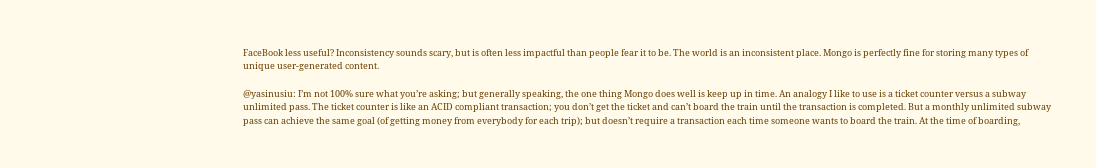FaceBook less useful? Inconsistency sounds scary, but is often less impactful than people fear it to be. The world is an inconsistent place. Mongo is perfectly fine for storing many types of unique user-generated content.

@yasinusiu: I’m not 100% sure what you’re asking; but generally speaking, the one thing Mongo does well is keep up in time. An analogy I like to use is a ticket counter versus a subway unlimited pass. The ticket counter is like an ACID compliant transaction; you don’t get the ticket and can’t board the train until the transaction is completed. But a monthly unlimited subway pass can achieve the same goal (of getting money from everybody for each trip); but doesn’t require a transaction each time someone wants to board the train. At the time of boarding,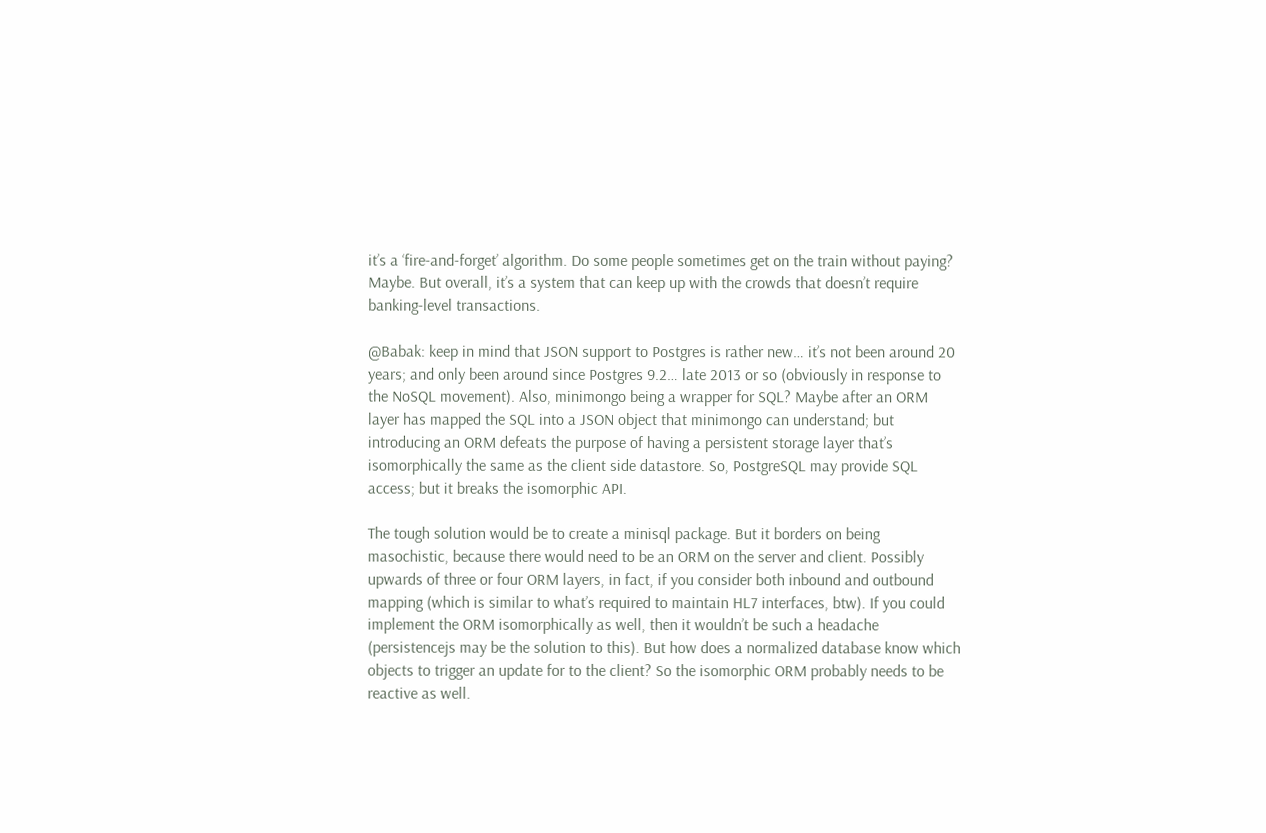it’s a ‘fire-and-forget’ algorithm. Do some people sometimes get on the train without paying? Maybe. But overall, it’s a system that can keep up with the crowds that doesn’t require banking-level transactions.

@Babak: keep in mind that JSON support to Postgres is rather new… it’s not been around 20 years; and only been around since Postgres 9.2… late 2013 or so (obviously in response to the NoSQL movement). Also, minimongo being a wrapper for SQL? Maybe after an ORM layer has mapped the SQL into a JSON object that minimongo can understand; but introducing an ORM defeats the purpose of having a persistent storage layer that’s isomorphically the same as the client side datastore. So, PostgreSQL may provide SQL access; but it breaks the isomorphic API.

The tough solution would be to create a minisql package. But it borders on being masochistic, because there would need to be an ORM on the server and client. Possibly upwards of three or four ORM layers, in fact, if you consider both inbound and outbound mapping (which is similar to what’s required to maintain HL7 interfaces, btw). If you could implement the ORM isomorphically as well, then it wouldn’t be such a headache (persistencejs may be the solution to this). But how does a normalized database know which objects to trigger an update for to the client? So the isomorphic ORM probably needs to be reactive as well.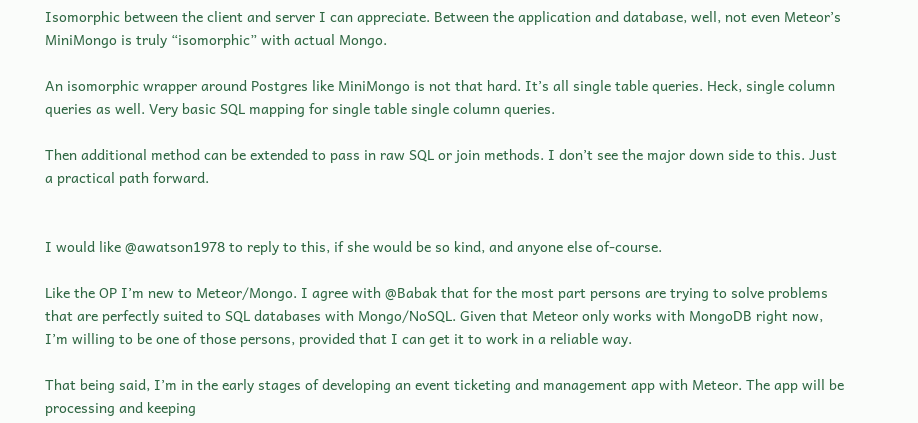Isomorphic between the client and server I can appreciate. Between the application and database, well, not even Meteor’s MiniMongo is truly “isomorphic” with actual Mongo.

An isomorphic wrapper around Postgres like MiniMongo is not that hard. It’s all single table queries. Heck, single column queries as well. Very basic SQL mapping for single table single column queries.

Then additional method can be extended to pass in raw SQL or join methods. I don’t see the major down side to this. Just a practical path forward.


I would like @awatson1978 to reply to this, if she would be so kind, and anyone else of-course.

Like the OP I’m new to Meteor/Mongo. I agree with @Babak that for the most part persons are trying to solve problems that are perfectly suited to SQL databases with Mongo/NoSQL. Given that Meteor only works with MongoDB right now, I’m willing to be one of those persons, provided that I can get it to work in a reliable way.

That being said, I’m in the early stages of developing an event ticketing and management app with Meteor. The app will be processing and keeping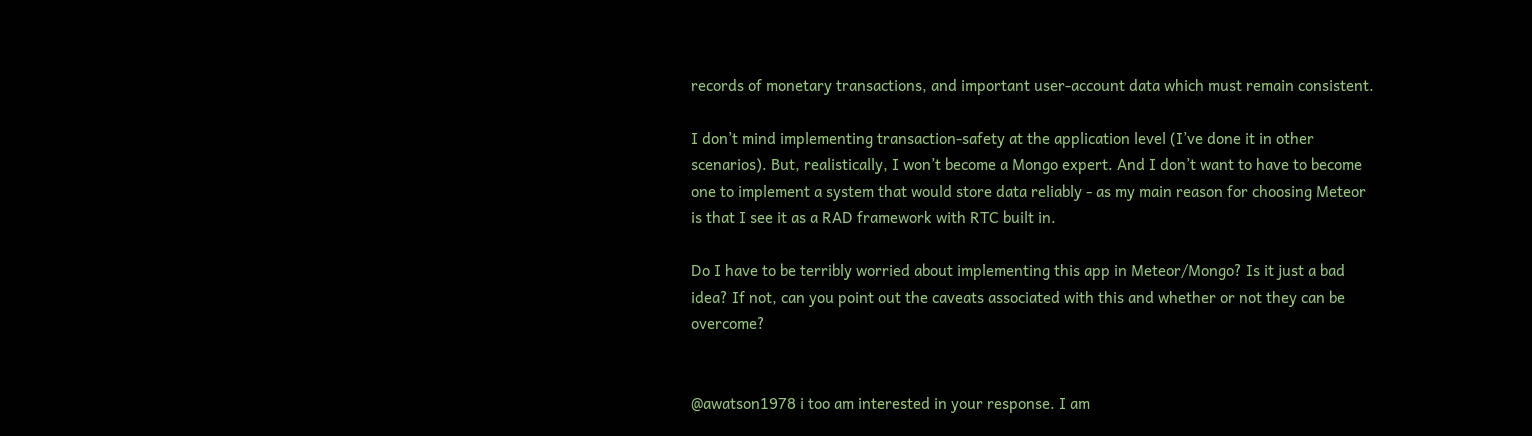records of monetary transactions, and important user-account data which must remain consistent.

I don’t mind implementing transaction-safety at the application level (I’ve done it in other scenarios). But, realistically, I won’t become a Mongo expert. And I don’t want to have to become one to implement a system that would store data reliably - as my main reason for choosing Meteor is that I see it as a RAD framework with RTC built in.

Do I have to be terribly worried about implementing this app in Meteor/Mongo? Is it just a bad idea? If not, can you point out the caveats associated with this and whether or not they can be overcome?


@awatson1978 i too am interested in your response. I am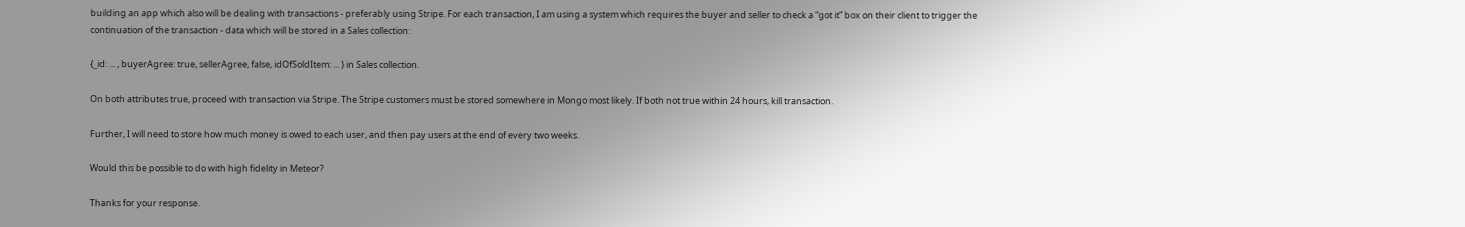building an app which also will be dealing with transactions - preferably using Stripe. For each transaction, I am using a system which requires the buyer and seller to check a “got it” box on their client to trigger the continuation of the transaction - data which will be stored in a Sales collection:

{_id: ... , buyerAgree: true, sellerAgree, false, idOfSoldItem: ... } in Sales collection.

On both attributes true, proceed with transaction via Stripe. The Stripe customers must be stored somewhere in Mongo most likely. If both not true within 24 hours, kill transaction.

Further, I will need to store how much money is owed to each user, and then pay users at the end of every two weeks.

Would this be possible to do with high fidelity in Meteor?

Thanks for your response.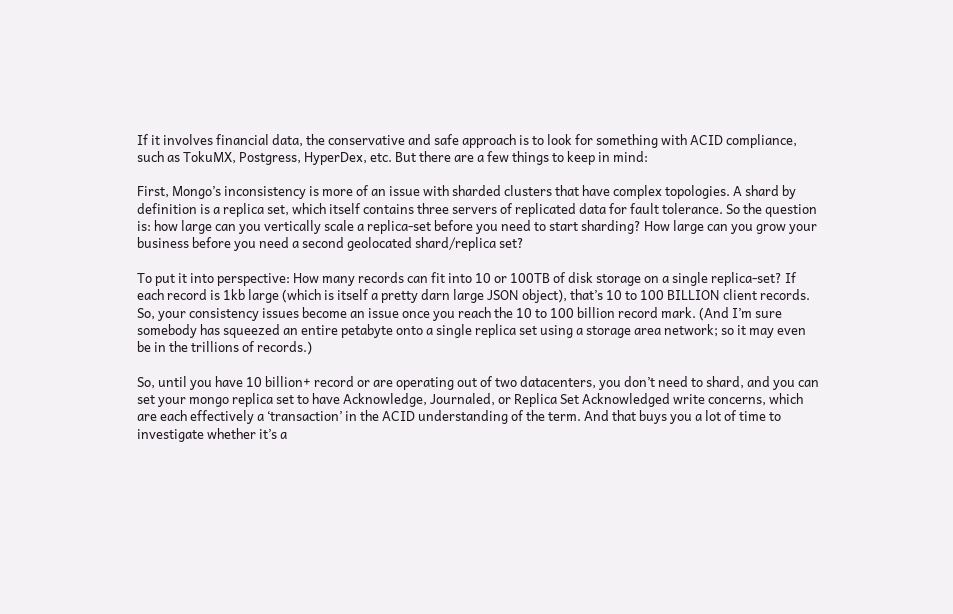If it involves financial data, the conservative and safe approach is to look for something with ACID compliance, such as TokuMX, Postgress, HyperDex, etc. But there are a few things to keep in mind:

First, Mongo’s inconsistency is more of an issue with sharded clusters that have complex topologies. A shard by definition is a replica set, which itself contains three servers of replicated data for fault tolerance. So the question is: how large can you vertically scale a replica-set before you need to start sharding? How large can you grow your business before you need a second geolocated shard/replica set?

To put it into perspective: How many records can fit into 10 or 100TB of disk storage on a single replica-set? If each record is 1kb large (which is itself a pretty darn large JSON object), that’s 10 to 100 BILLION client records. So, your consistency issues become an issue once you reach the 10 to 100 billion record mark. (And I’m sure somebody has squeezed an entire petabyte onto a single replica set using a storage area network; so it may even be in the trillions of records.)

So, until you have 10 billion+ record or are operating out of two datacenters, you don’t need to shard, and you can set your mongo replica set to have Acknowledge, Journaled, or Replica Set Acknowledged write concerns, which are each effectively a ‘transaction’ in the ACID understanding of the term. And that buys you a lot of time to investigate whether it’s a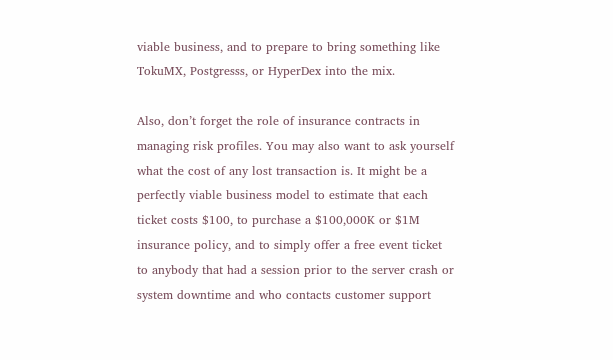viable business, and to prepare to bring something like TokuMX, Postgresss, or HyperDex into the mix.

Also, don’t forget the role of insurance contracts in managing risk profiles. You may also want to ask yourself what the cost of any lost transaction is. It might be a perfectly viable business model to estimate that each ticket costs $100, to purchase a $100,000K or $1M insurance policy, and to simply offer a free event ticket to anybody that had a session prior to the server crash or system downtime and who contacts customer support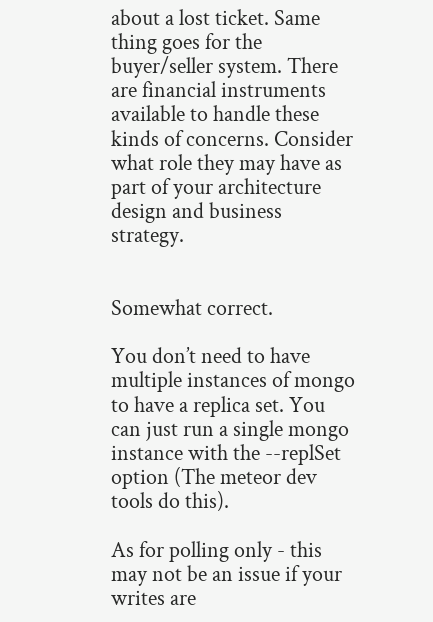about a lost ticket. Same thing goes for the buyer/seller system. There are financial instruments available to handle these kinds of concerns. Consider what role they may have as part of your architecture design and business strategy.


Somewhat correct.

You don’t need to have multiple instances of mongo to have a replica set. You can just run a single mongo instance with the --replSet option (The meteor dev tools do this).

As for polling only - this may not be an issue if your writes are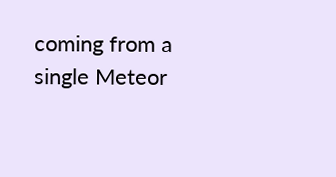coming from a single Meteor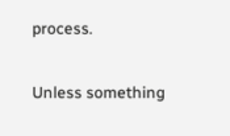process.

Unless something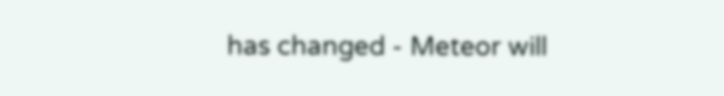has changed - Meteor will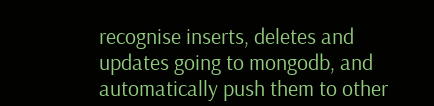recognise inserts, deletes and updates going to mongodb, and automatically push them to other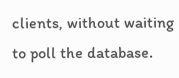clients, without waiting to poll the database.